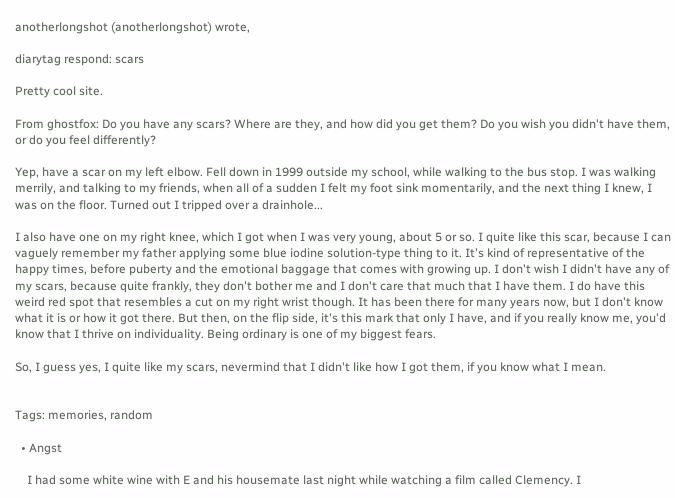anotherlongshot (anotherlongshot) wrote,

diarytag respond: scars

Pretty cool site.

From ghostfox: Do you have any scars? Where are they, and how did you get them? Do you wish you didn't have them, or do you feel differently?

Yep, have a scar on my left elbow. Fell down in 1999 outside my school, while walking to the bus stop. I was walking merrily, and talking to my friends, when all of a sudden I felt my foot sink momentarily, and the next thing I knew, I was on the floor. Turned out I tripped over a drainhole...

I also have one on my right knee, which I got when I was very young, about 5 or so. I quite like this scar, because I can vaguely remember my father applying some blue iodine solution-type thing to it. It's kind of representative of the happy times, before puberty and the emotional baggage that comes with growing up. I don't wish I didn't have any of my scars, because quite frankly, they don't bother me and I don't care that much that I have them. I do have this weird red spot that resembles a cut on my right wrist though. It has been there for many years now, but I don't know what it is or how it got there. But then, on the flip side, it's this mark that only I have, and if you really know me, you'd know that I thrive on individuality. Being ordinary is one of my biggest fears.

So, I guess yes, I quite like my scars, nevermind that I didn't like how I got them, if you know what I mean.


Tags: memories, random

  • Angst

    I had some white wine with E and his housemate last night while watching a film called Clemency. I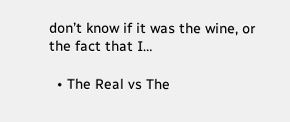don’t know if it was the wine, or the fact that I…

  • The Real vs The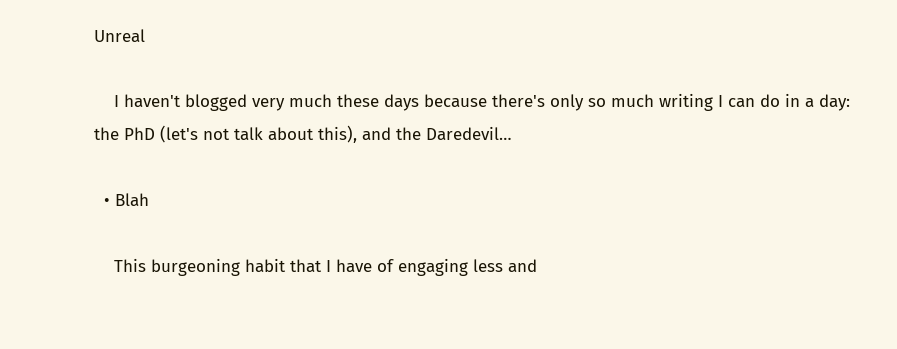Unreal

    I haven't blogged very much these days because there's only so much writing I can do in a day: the PhD (let's not talk about this), and the Daredevil…

  • Blah

    This burgeoning habit that I have of engaging less and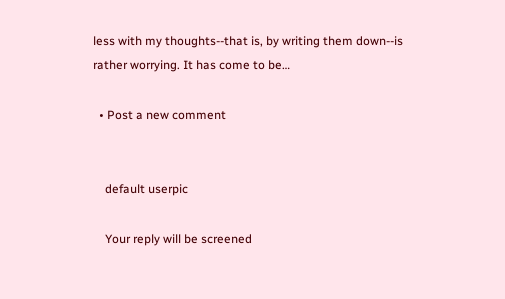less with my thoughts--that is, by writing them down--is rather worrying. It has come to be…

  • Post a new comment


    default userpic

    Your reply will be screened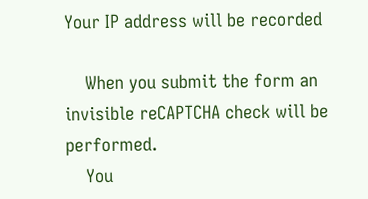Your IP address will be recorded

    When you submit the form an invisible reCAPTCHA check will be performed.
    You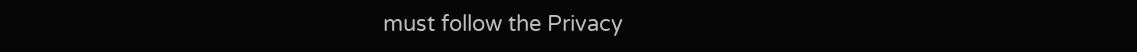must follow the Privacy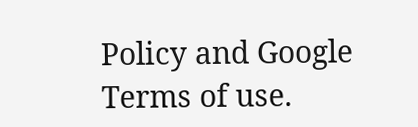Policy and Google Terms of use.